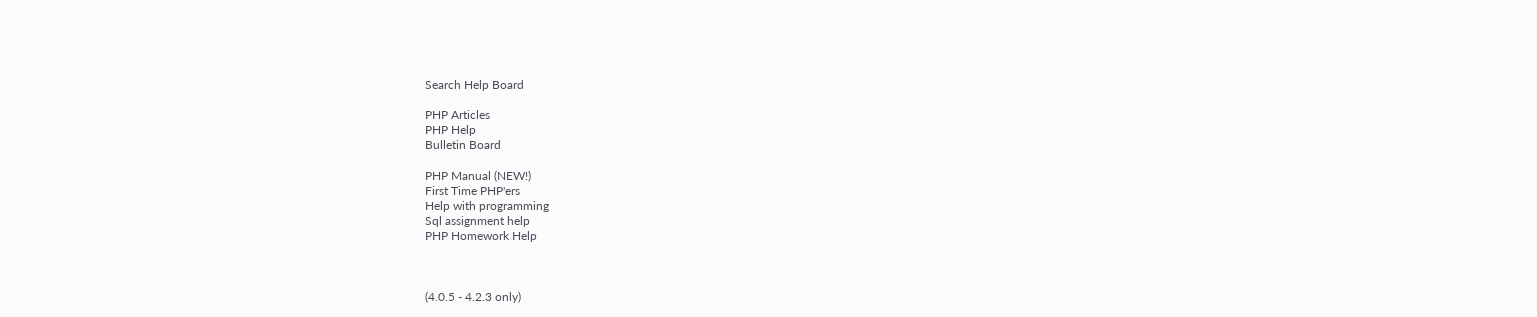Search Help Board

PHP Articles
PHP Help
Bulletin Board

PHP Manual (NEW!)
First Time PHP'ers
Help with programming
Sql assignment help
PHP Homework Help



(4.0.5 - 4.2.3 only)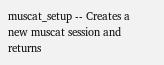muscat_setup -- Creates a new muscat session and returns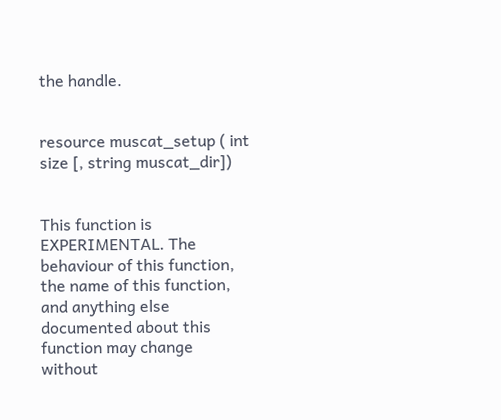the handle.


resource muscat_setup ( int size [, string muscat_dir])


This function is EXPERIMENTAL. The behaviour of this function, the name of this function, and anything else documented about this function may change without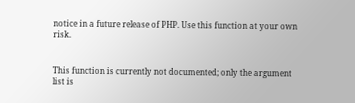notice in a future release of PHP. Use this function at your own risk.


This function is currently not documented; only the argument list is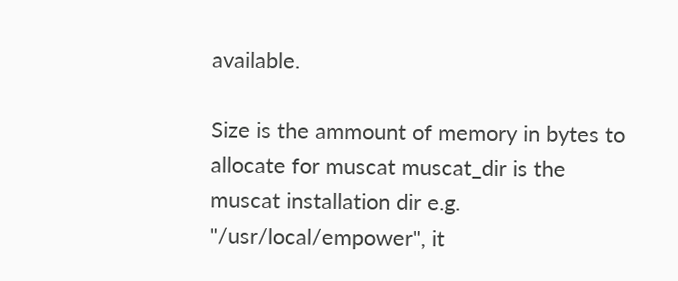available.

Size is the ammount of memory in bytes to allocate for muscat muscat_dir is the muscat installation dir e.g. "/usr/local/empower", it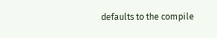defaults to the compile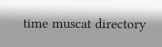time muscat directory